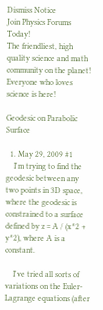Dismiss Notice
Join Physics Forums Today!
The friendliest, high quality science and math community on the planet! Everyone who loves science is here!

Geodesic on Parabolic Surface

  1. May 29, 2009 #1
    I'm trying to find the geodesic between any two points in 3D space, where the geodesic is constrained to a surface defined by z = A / (x^2 + y^2), where A is a constant.

    I've tried all sorts of variations on the Euler-Lagrange equations (after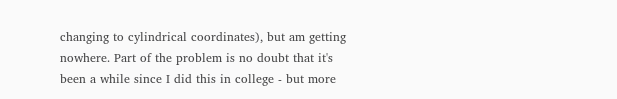changing to cylindrical coordinates), but am getting nowhere. Part of the problem is no doubt that it's been a while since I did this in college - but more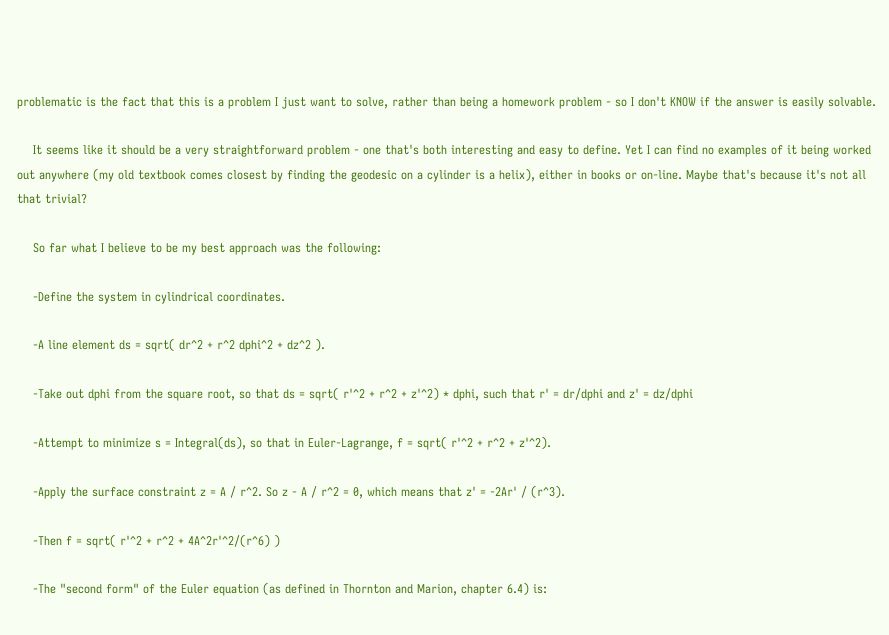problematic is the fact that this is a problem I just want to solve, rather than being a homework problem - so I don't KNOW if the answer is easily solvable.

    It seems like it should be a very straightforward problem - one that's both interesting and easy to define. Yet I can find no examples of it being worked out anywhere (my old textbook comes closest by finding the geodesic on a cylinder is a helix), either in books or on-line. Maybe that's because it's not all that trivial?

    So far what I believe to be my best approach was the following:

    -Define the system in cylindrical coordinates.

    -A line element ds = sqrt( dr^2 + r^2 dphi^2 + dz^2 ).

    -Take out dphi from the square root, so that ds = sqrt( r'^2 + r^2 + z'^2) * dphi, such that r' = dr/dphi and z' = dz/dphi

    -Attempt to minimize s = Integral(ds), so that in Euler-Lagrange, f = sqrt( r'^2 + r^2 + z'^2).

    -Apply the surface constraint z = A / r^2. So z - A / r^2 = 0, which means that z' = -2Ar' / (r^3).

    -Then f = sqrt( r'^2 + r^2 + 4A^2r'^2/(r^6) )

    -The "second form" of the Euler equation (as defined in Thornton and Marion, chapter 6.4) is: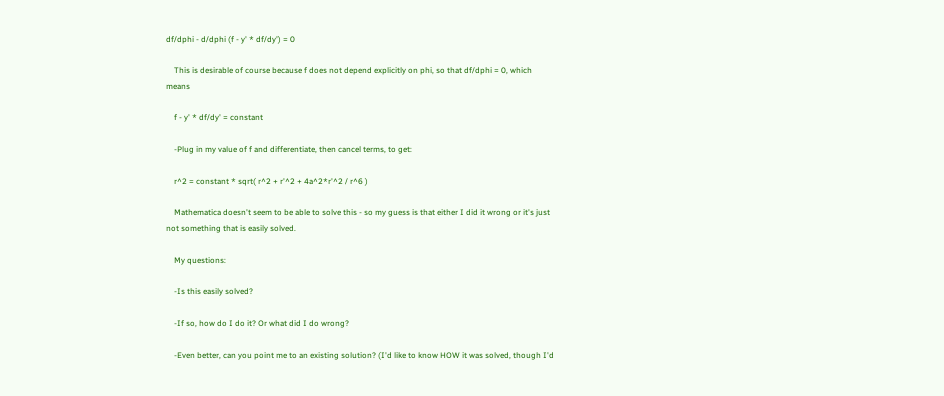df/dphi - d/dphi (f - y' * df/dy') = 0

    This is desirable of course because f does not depend explicitly on phi, so that df/dphi = 0, which means

    f - y' * df/dy' = constant

    -Plug in my value of f and differentiate, then cancel terms, to get:

    r^2 = constant * sqrt( r^2 + r'^2 + 4a^2*r'^2 / r^6 )

    Mathematica doesn't seem to be able to solve this - so my guess is that either I did it wrong or it's just not something that is easily solved.

    My questions:

    -Is this easily solved?

    -If so, how do I do it? Or what did I do wrong?

    -Even better, can you point me to an existing solution? (I'd like to know HOW it was solved, though I'd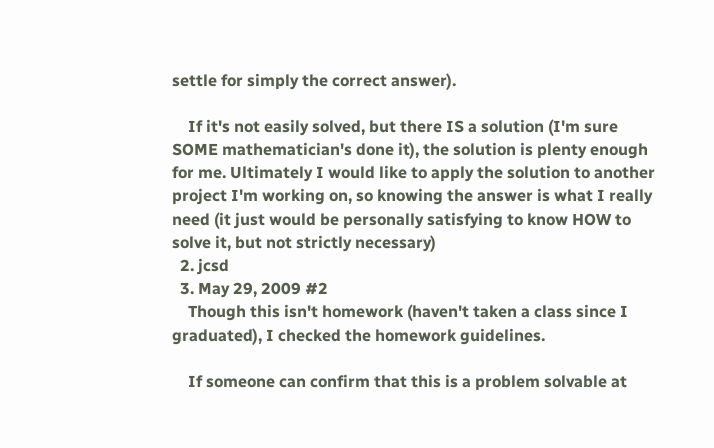settle for simply the correct answer).

    If it's not easily solved, but there IS a solution (I'm sure SOME mathematician's done it), the solution is plenty enough for me. Ultimately I would like to apply the solution to another project I'm working on, so knowing the answer is what I really need (it just would be personally satisfying to know HOW to solve it, but not strictly necessary)
  2. jcsd
  3. May 29, 2009 #2
    Though this isn't homework (haven't taken a class since I graduated), I checked the homework guidelines.

    If someone can confirm that this is a problem solvable at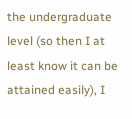the undergraduate level (so then I at least know it can be attained easily), I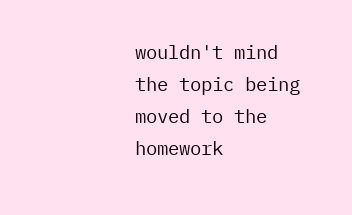wouldn't mind the topic being moved to the homework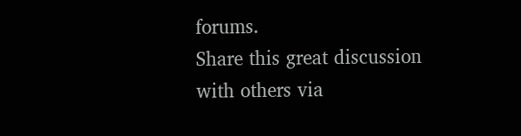forums.
Share this great discussion with others via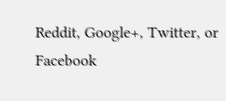Reddit, Google+, Twitter, or Facebook